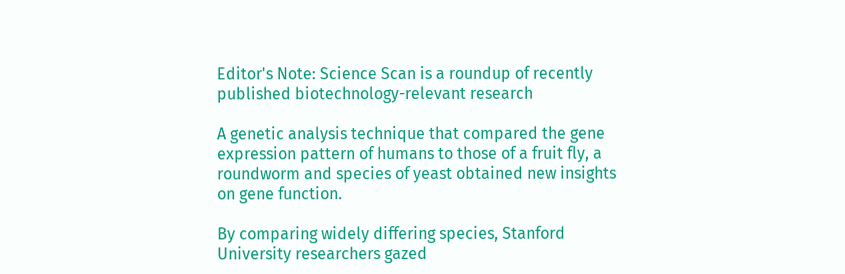Editor's Note: Science Scan is a roundup of recently published biotechnology-relevant research

A genetic analysis technique that compared the gene expression pattern of humans to those of a fruit fly, a roundworm and species of yeast obtained new insights on gene function.

By comparing widely differing species, Stanford University researchers gazed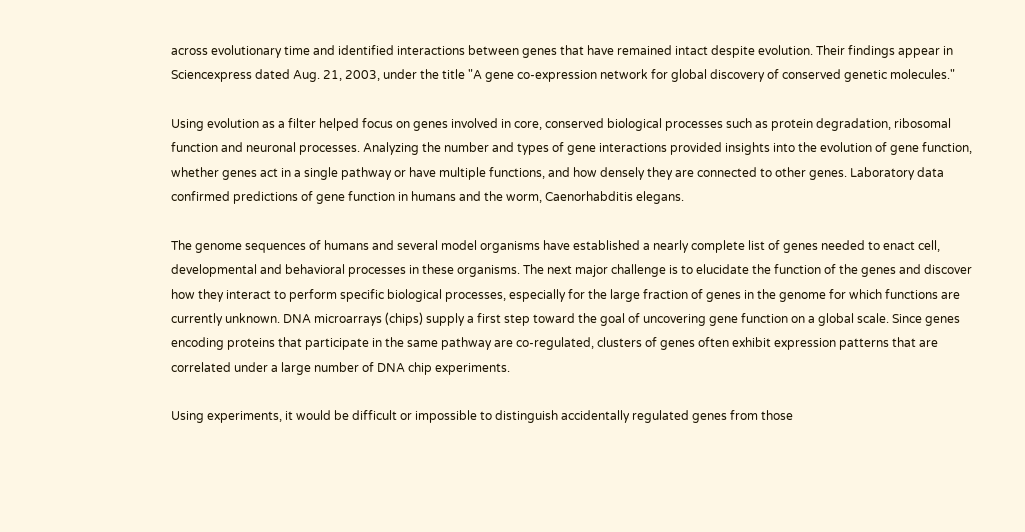across evolutionary time and identified interactions between genes that have remained intact despite evolution. Their findings appear in Sciencexpress dated Aug. 21, 2003, under the title "A gene co-expression network for global discovery of conserved genetic molecules."

Using evolution as a filter helped focus on genes involved in core, conserved biological processes such as protein degradation, ribosomal function and neuronal processes. Analyzing the number and types of gene interactions provided insights into the evolution of gene function, whether genes act in a single pathway or have multiple functions, and how densely they are connected to other genes. Laboratory data confirmed predictions of gene function in humans and the worm, Caenorhabditis elegans.

The genome sequences of humans and several model organisms have established a nearly complete list of genes needed to enact cell, developmental and behavioral processes in these organisms. The next major challenge is to elucidate the function of the genes and discover how they interact to perform specific biological processes, especially for the large fraction of genes in the genome for which functions are currently unknown. DNA microarrays (chips) supply a first step toward the goal of uncovering gene function on a global scale. Since genes encoding proteins that participate in the same pathway are co-regulated, clusters of genes often exhibit expression patterns that are correlated under a large number of DNA chip experiments.

Using experiments, it would be difficult or impossible to distinguish accidentally regulated genes from those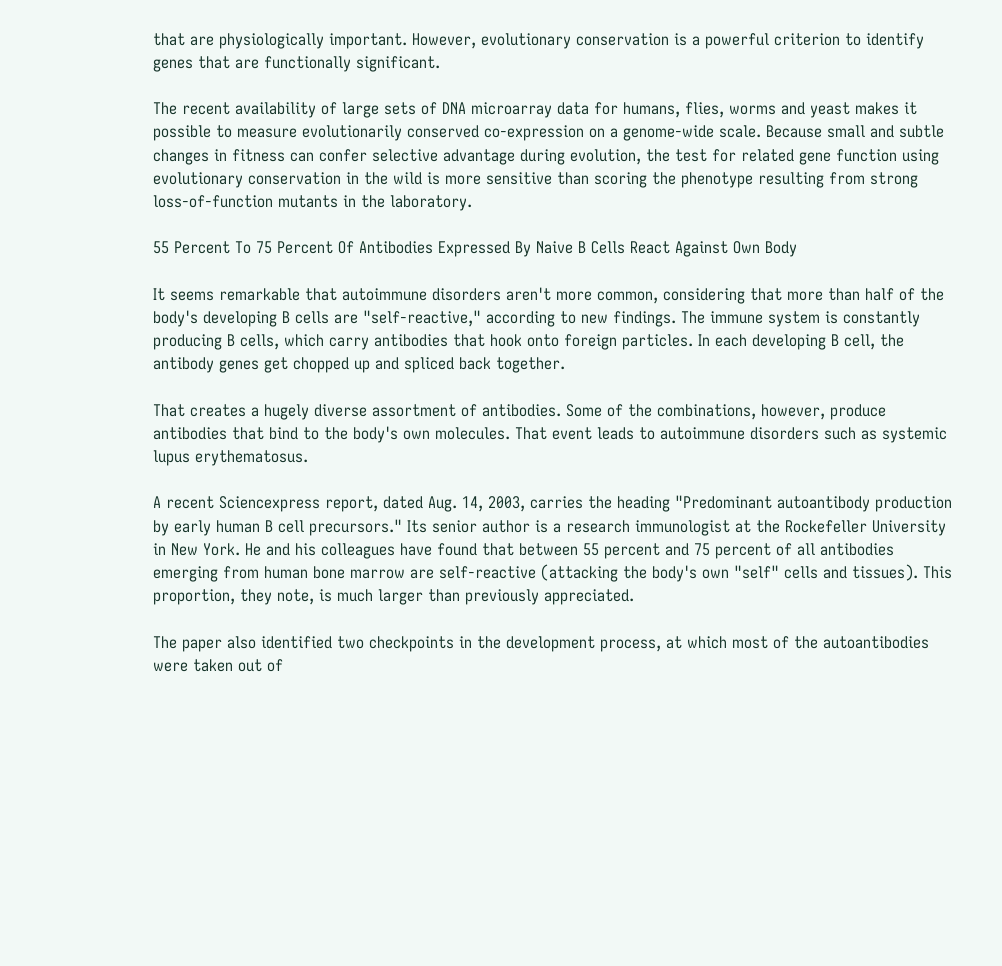that are physiologically important. However, evolutionary conservation is a powerful criterion to identify genes that are functionally significant.

The recent availability of large sets of DNA microarray data for humans, flies, worms and yeast makes it possible to measure evolutionarily conserved co-expression on a genome-wide scale. Because small and subtle changes in fitness can confer selective advantage during evolution, the test for related gene function using evolutionary conservation in the wild is more sensitive than scoring the phenotype resulting from strong loss-of-function mutants in the laboratory.

55 Percent To 75 Percent Of Antibodies Expressed By Naive B Cells React Against Own Body

It seems remarkable that autoimmune disorders aren't more common, considering that more than half of the body's developing B cells are "self-reactive," according to new findings. The immune system is constantly producing B cells, which carry antibodies that hook onto foreign particles. In each developing B cell, the antibody genes get chopped up and spliced back together.

That creates a hugely diverse assortment of antibodies. Some of the combinations, however, produce antibodies that bind to the body's own molecules. That event leads to autoimmune disorders such as systemic lupus erythematosus.

A recent Sciencexpress report, dated Aug. 14, 2003, carries the heading "Predominant autoantibody production by early human B cell precursors." Its senior author is a research immunologist at the Rockefeller University in New York. He and his colleagues have found that between 55 percent and 75 percent of all antibodies emerging from human bone marrow are self-reactive (attacking the body's own "self" cells and tissues). This proportion, they note, is much larger than previously appreciated.

The paper also identified two checkpoints in the development process, at which most of the autoantibodies were taken out of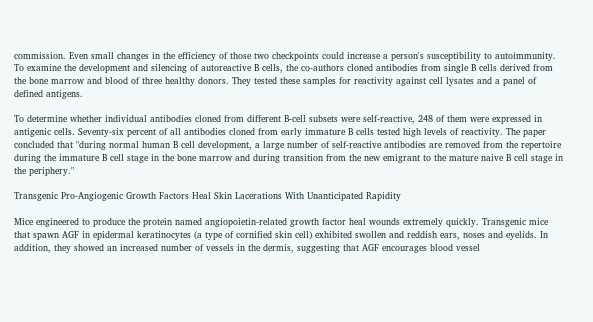commission. Even small changes in the efficiency of those two checkpoints could increase a person's susceptibility to autoimmunity. To examine the development and silencing of autoreactive B cells, the co-authors cloned antibodies from single B cells derived from the bone marrow and blood of three healthy donors. They tested these samples for reactivity against cell lysates and a panel of defined antigens.

To determine whether individual antibodies cloned from different B-cell subsets were self-reactive, 248 of them were expressed in antigenic cells. Seventy-six percent of all antibodies cloned from early immature B cells tested high levels of reactivity. The paper concluded that "during normal human B cell development, a large number of self-reactive antibodies are removed from the repertoire during the immature B cell stage in the bone marrow and during transition from the new emigrant to the mature naive B cell stage in the periphery."

Transgenic Pro-Angiogenic Growth Factors Heal Skin Lacerations With Unanticipated Rapidity

Mice engineered to produce the protein named angiopoietin-related growth factor heal wounds extremely quickly. Transgenic mice that spawn AGF in epidermal keratinocytes (a type of cornified skin cell) exhibited swollen and reddish ears, noses and eyelids. In addition, they showed an increased number of vessels in the dermis, suggesting that AGF encourages blood vessel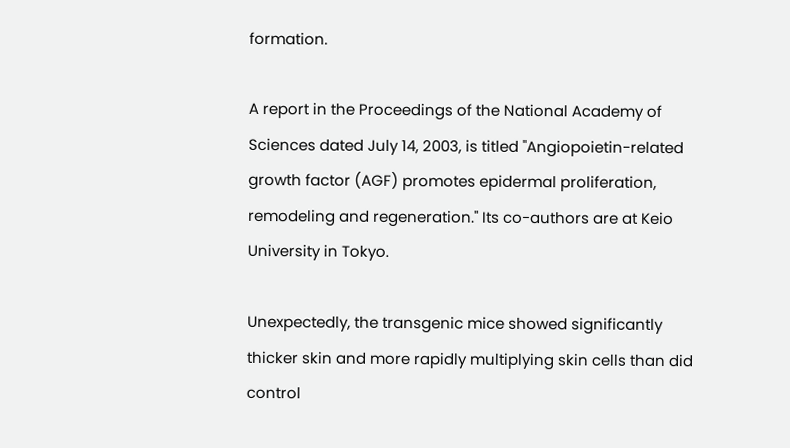formation.

A report in the Proceedings of the National Academy of Sciences dated July 14, 2003, is titled "Angiopoietin-related growth factor (AGF) promotes epidermal proliferation, remodeling and regeneration." Its co-authors are at Keio University in Tokyo.

Unexpectedly, the transgenic mice showed significantly thicker skin and more rapidly multiplying skin cells than did control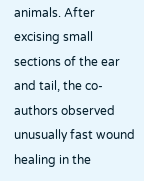animals. After excising small sections of the ear and tail, the co-authors observed unusually fast wound healing in the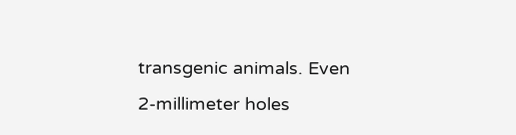transgenic animals. Even 2-millimeter holes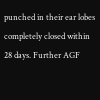punched in their ear lobes completely closed within 28 days. Further AGF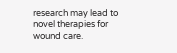research may lead to novel therapies for wound care.